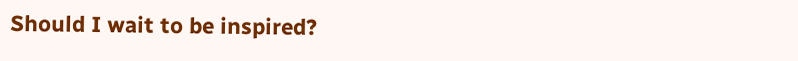Should I wait to be inspired?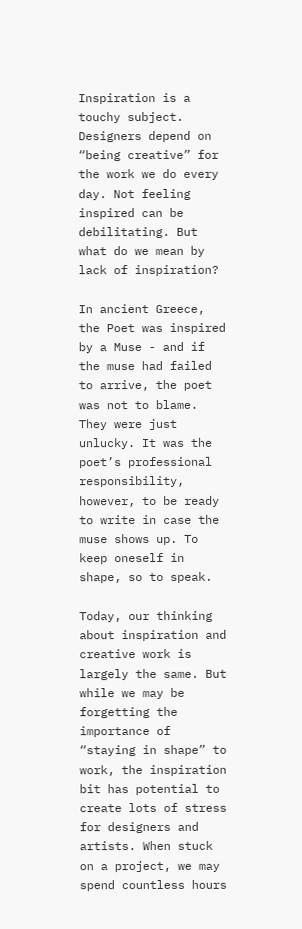Inspiration is a touchy subject. Designers depend on “being creative” for the work we do every day. Not feeling inspired can be debilitating. But what do we mean by lack of inspiration?

In ancient Greece, the Poet was inspired by a Muse - and if the muse had failed to arrive, the poet was not to blame. They were just unlucky. It was the poet’s professional responsibility, however, to be ready to write in case the muse shows up. To keep oneself in shape, so to speak.

Today, our thinking about inspiration and creative work is largely the same. But while we may be forgetting the importance of “staying in shape” to work, the inspiration bit has potential to create lots of stress for designers and artists. When stuck on a project, we may spend countless hours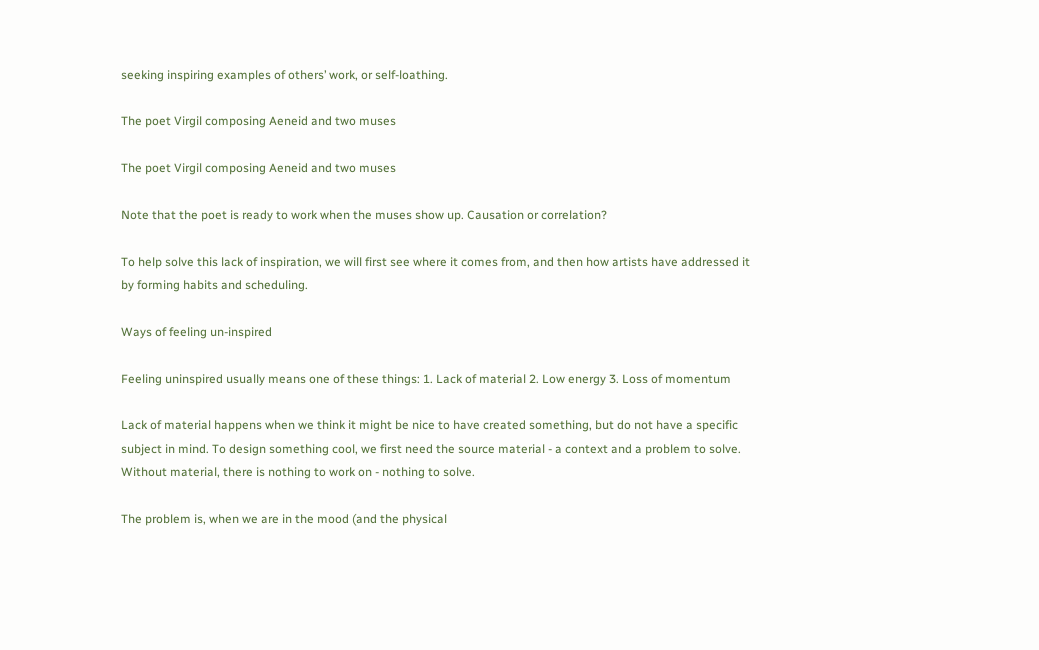seeking inspiring examples of others’ work, or self-loathing.

The poet Virgil composing Aeneid and two muses

The poet Virgil composing Aeneid and two muses

Note that the poet is ready to work when the muses show up. Causation or correlation?

To help solve this lack of inspiration, we will first see where it comes from, and then how artists have addressed it by forming habits and scheduling.

Ways of feeling un-inspired

Feeling uninspired usually means one of these things: 1. Lack of material 2. Low energy 3. Loss of momentum

Lack of material happens when we think it might be nice to have created something, but do not have a specific subject in mind. To design something cool, we first need the source material - a context and a problem to solve. Without material, there is nothing to work on - nothing to solve.

The problem is, when we are in the mood (and the physical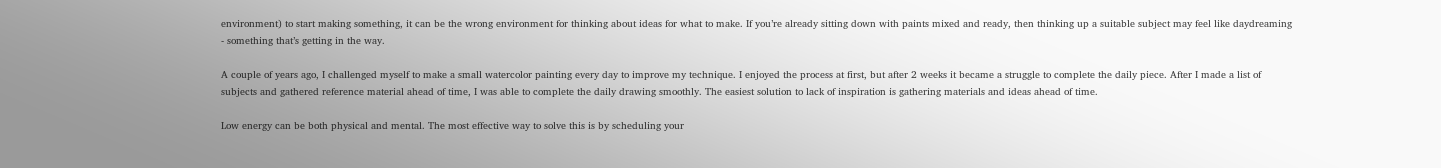environment) to start making something, it can be the wrong environment for thinking about ideas for what to make. If you’re already sitting down with paints mixed and ready, then thinking up a suitable subject may feel like daydreaming - something that’s getting in the way.

A couple of years ago, I challenged myself to make a small watercolor painting every day to improve my technique. I enjoyed the process at first, but after 2 weeks it became a struggle to complete the daily piece. After I made a list of subjects and gathered reference material ahead of time, I was able to complete the daily drawing smoothly. The easiest solution to lack of inspiration is gathering materials and ideas ahead of time.

Low energy can be both physical and mental. The most effective way to solve this is by scheduling your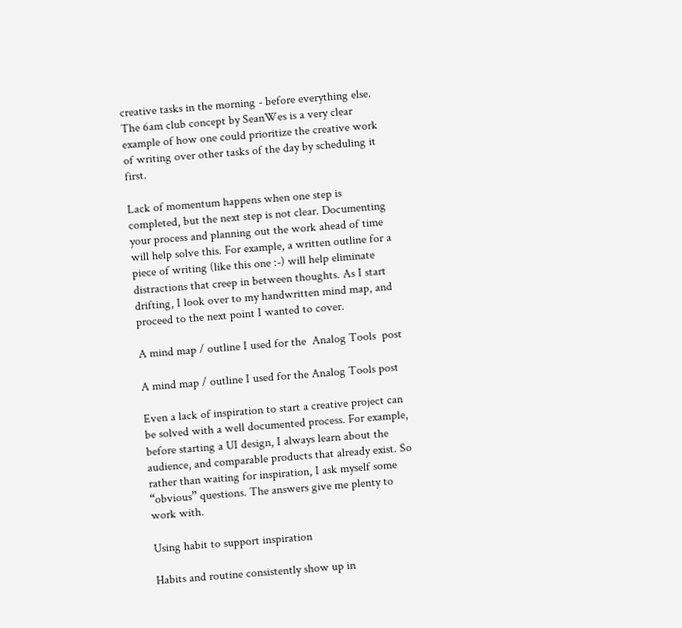creative tasks in the morning - before everything else. The 6am club concept by SeanWes is a very clear example of how one could prioritize the creative work of writing over other tasks of the day by scheduling it first.

Lack of momentum happens when one step is completed, but the next step is not clear. Documenting your process and planning out the work ahead of time will help solve this. For example, a written outline for a piece of writing (like this one :-) will help eliminate distractions that creep in between thoughts. As I start drifting, I look over to my handwritten mind map, and proceed to the next point I wanted to cover.

A mind map / outline I used for the  Analog Tools  post

A mind map / outline I used for the Analog Tools post

Even a lack of inspiration to start a creative project can be solved with a well documented process. For example, before starting a UI design, I always learn about the audience, and comparable products that already exist. So rather than waiting for inspiration, I ask myself some “obvious” questions. The answers give me plenty to work with.

Using habit to support inspiration

Habits and routine consistently show up in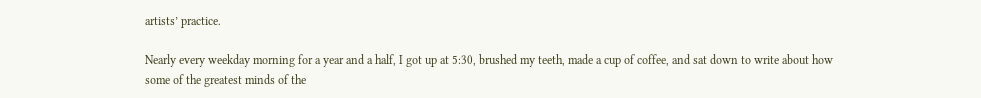artists’ practice.

Nearly every weekday morning for a year and a half, I got up at 5:30, brushed my teeth, made a cup of coffee, and sat down to write about how some of the greatest minds of the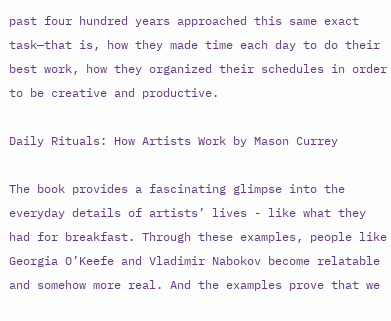past four hundred years approached this same exact task—that is, how they made time each day to do their best work, how they organized their schedules in order to be creative and productive.

Daily Rituals: How Artists Work by Mason Currey

The book provides a fascinating glimpse into the everyday details of artists’ lives - like what they had for breakfast. Through these examples, people like Georgia O’Keefe and Vladimir Nabokov become relatable and somehow more real. And the examples prove that we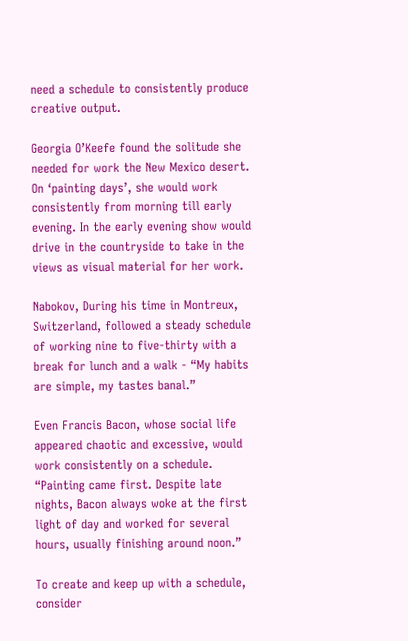need a schedule to consistently produce creative output.

Georgia O’Keefe found the solitude she needed for work the New Mexico desert. On ‘painting days’, she would work consistently from morning till early evening. In the early evening show would drive in the countryside to take in the views as visual material for her work.

Nabokov, During his time in Montreux, Switzerland, followed a steady schedule of working nine to five-thirty with a break for lunch and a walk - “My habits are simple, my tastes banal.”

Even Francis Bacon, whose social life appeared chaotic and excessive, would work consistently on a schedule. “Painting came first. Despite late nights, Bacon always woke at the first light of day and worked for several hours, usually finishing around noon.”

To create and keep up with a schedule, consider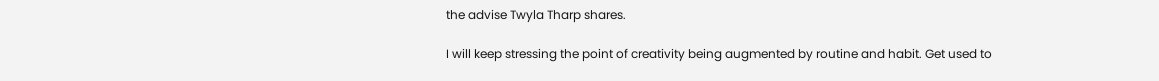the advise Twyla Tharp shares.

I will keep stressing the point of creativity being augmented by routine and habit. Get used to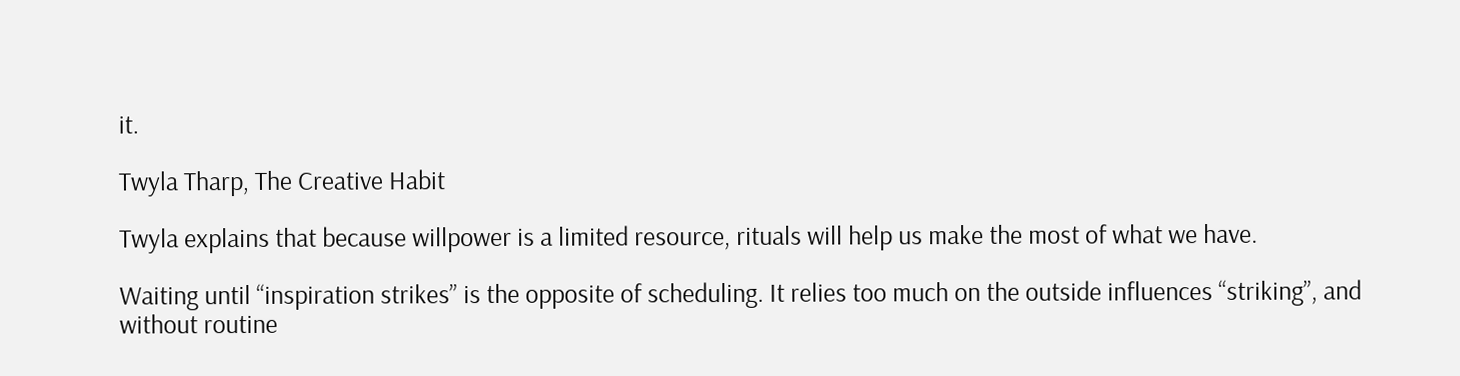it.

Twyla Tharp, The Creative Habit

Twyla explains that because willpower is a limited resource, rituals will help us make the most of what we have.

Waiting until “inspiration strikes” is the opposite of scheduling. It relies too much on the outside influences “striking”, and without routine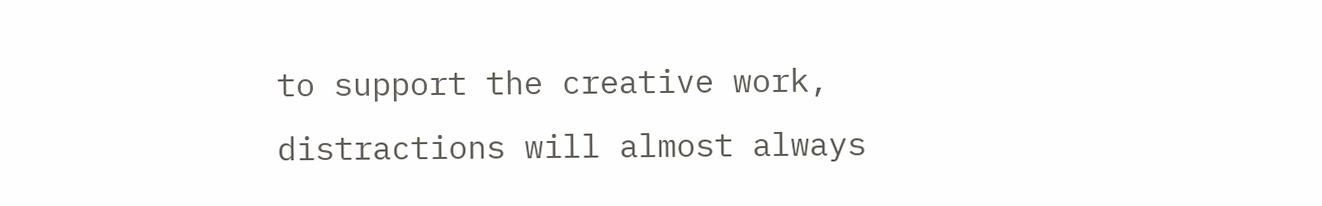to support the creative work, distractions will almost always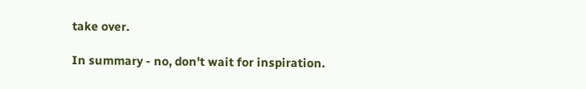take over.

In summary - no, don't wait for inspiration.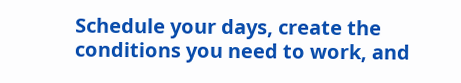Schedule your days, create the conditions you need to work, and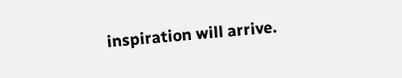inspiration will arrive.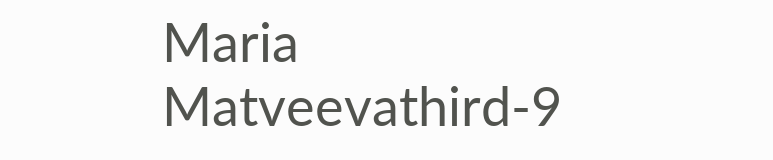Maria Matveevathird-9